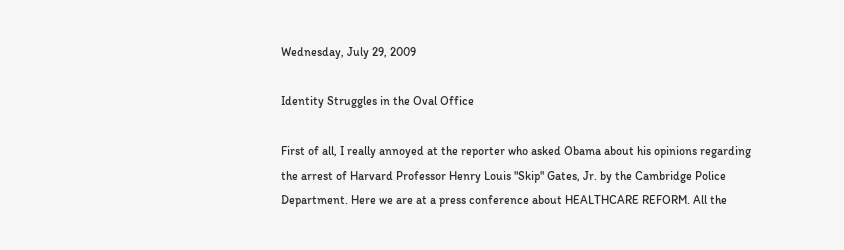Wednesday, July 29, 2009

Identity Struggles in the Oval Office

First of all, I really annoyed at the reporter who asked Obama about his opinions regarding the arrest of Harvard Professor Henry Louis "Skip" Gates, Jr. by the Cambridge Police Department. Here we are at a press conference about HEALTHCARE REFORM. All the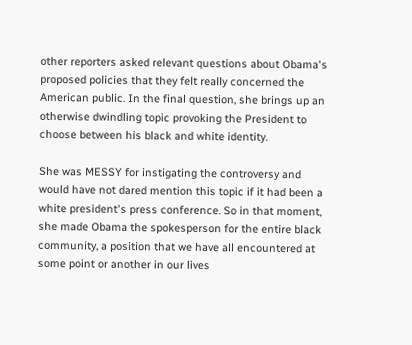other reporters asked relevant questions about Obama's proposed policies that they felt really concerned the American public. In the final question, she brings up an otherwise dwindling topic provoking the President to choose between his black and white identity.

She was MESSY for instigating the controversy and would have not dared mention this topic if it had been a white president's press conference. So in that moment, she made Obama the spokesperson for the entire black community, a position that we have all encountered at some point or another in our lives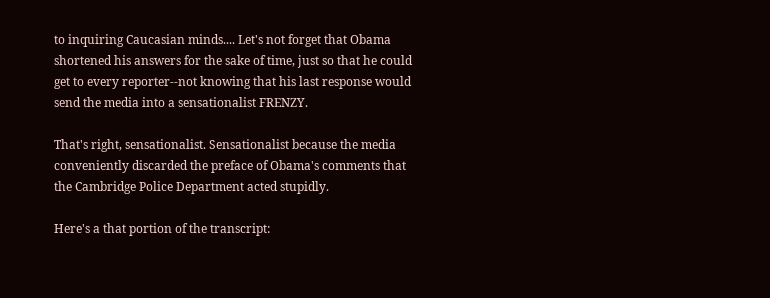to inquiring Caucasian minds.... Let's not forget that Obama shortened his answers for the sake of time, just so that he could get to every reporter--not knowing that his last response would send the media into a sensationalist FRENZY.

That's right, sensationalist. Sensationalist because the media conveniently discarded the preface of Obama's comments that the Cambridge Police Department acted stupidly.

Here's a that portion of the transcript: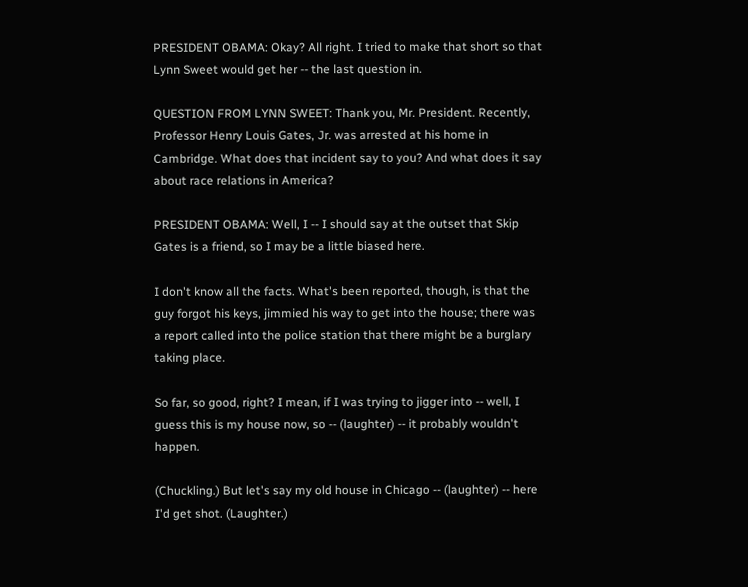PRESIDENT OBAMA: Okay? All right. I tried to make that short so that Lynn Sweet would get her -- the last question in.

QUESTION FROM LYNN SWEET: Thank you, Mr. President. Recently, Professor Henry Louis Gates, Jr. was arrested at his home in Cambridge. What does that incident say to you? And what does it say about race relations in America?

PRESIDENT OBAMA: Well, I -- I should say at the outset that Skip Gates is a friend, so I may be a little biased here.

I don't know all the facts. What's been reported, though, is that the guy forgot his keys, jimmied his way to get into the house; there was a report called into the police station that there might be a burglary taking place.

So far, so good, right? I mean, if I was trying to jigger into -- well, I guess this is my house now, so -- (laughter) -- it probably wouldn't happen.

(Chuckling.) But let's say my old house in Chicago -- (laughter) -- here I'd get shot. (Laughter.)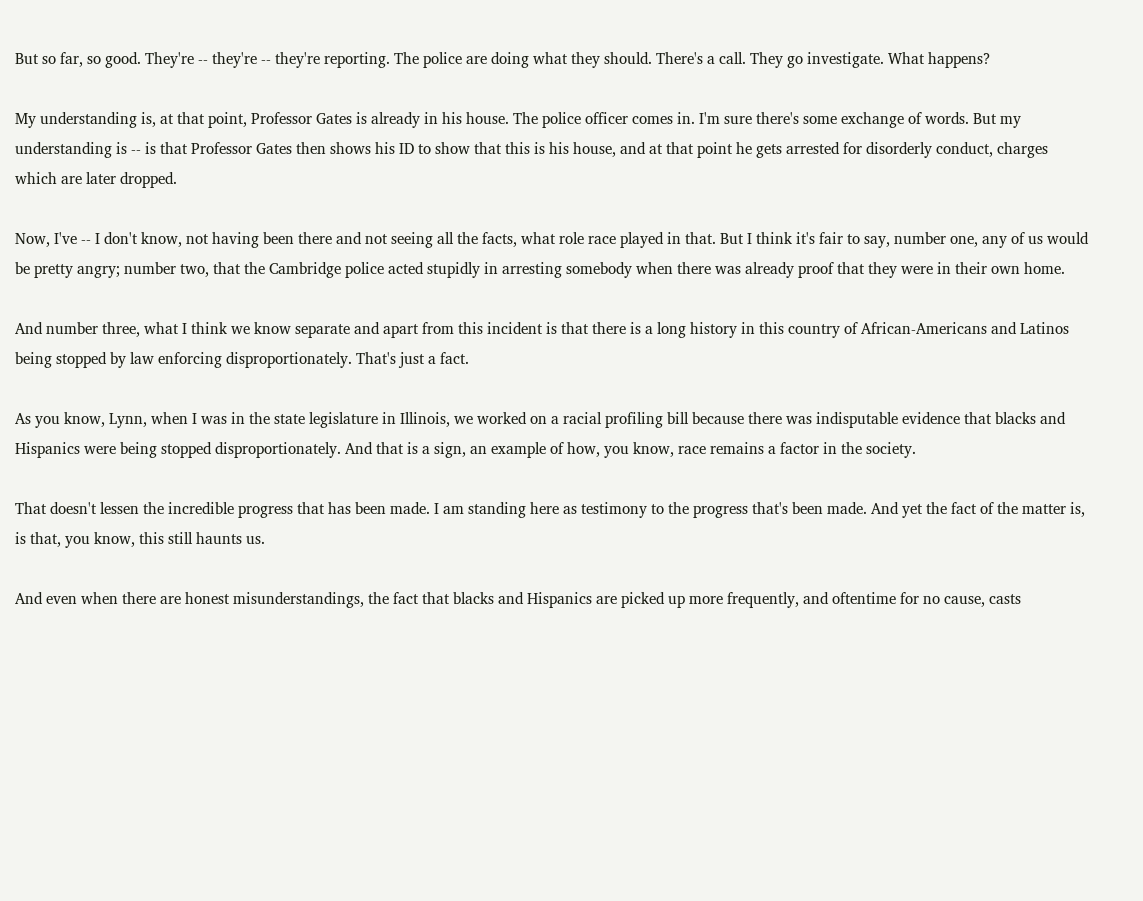But so far, so good. They're -- they're -- they're reporting. The police are doing what they should. There's a call. They go investigate. What happens?

My understanding is, at that point, Professor Gates is already in his house. The police officer comes in. I'm sure there's some exchange of words. But my understanding is -- is that Professor Gates then shows his ID to show that this is his house, and at that point he gets arrested for disorderly conduct, charges which are later dropped.

Now, I've -- I don't know, not having been there and not seeing all the facts, what role race played in that. But I think it's fair to say, number one, any of us would be pretty angry; number two, that the Cambridge police acted stupidly in arresting somebody when there was already proof that they were in their own home.

And number three, what I think we know separate and apart from this incident is that there is a long history in this country of African-Americans and Latinos being stopped by law enforcing disproportionately. That's just a fact.

As you know, Lynn, when I was in the state legislature in Illinois, we worked on a racial profiling bill because there was indisputable evidence that blacks and Hispanics were being stopped disproportionately. And that is a sign, an example of how, you know, race remains a factor in the society.

That doesn't lessen the incredible progress that has been made. I am standing here as testimony to the progress that's been made. And yet the fact of the matter is, is that, you know, this still haunts us.

And even when there are honest misunderstandings, the fact that blacks and Hispanics are picked up more frequently, and oftentime for no cause, casts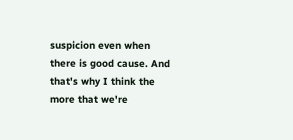suspicion even when there is good cause. And that's why I think the more that we're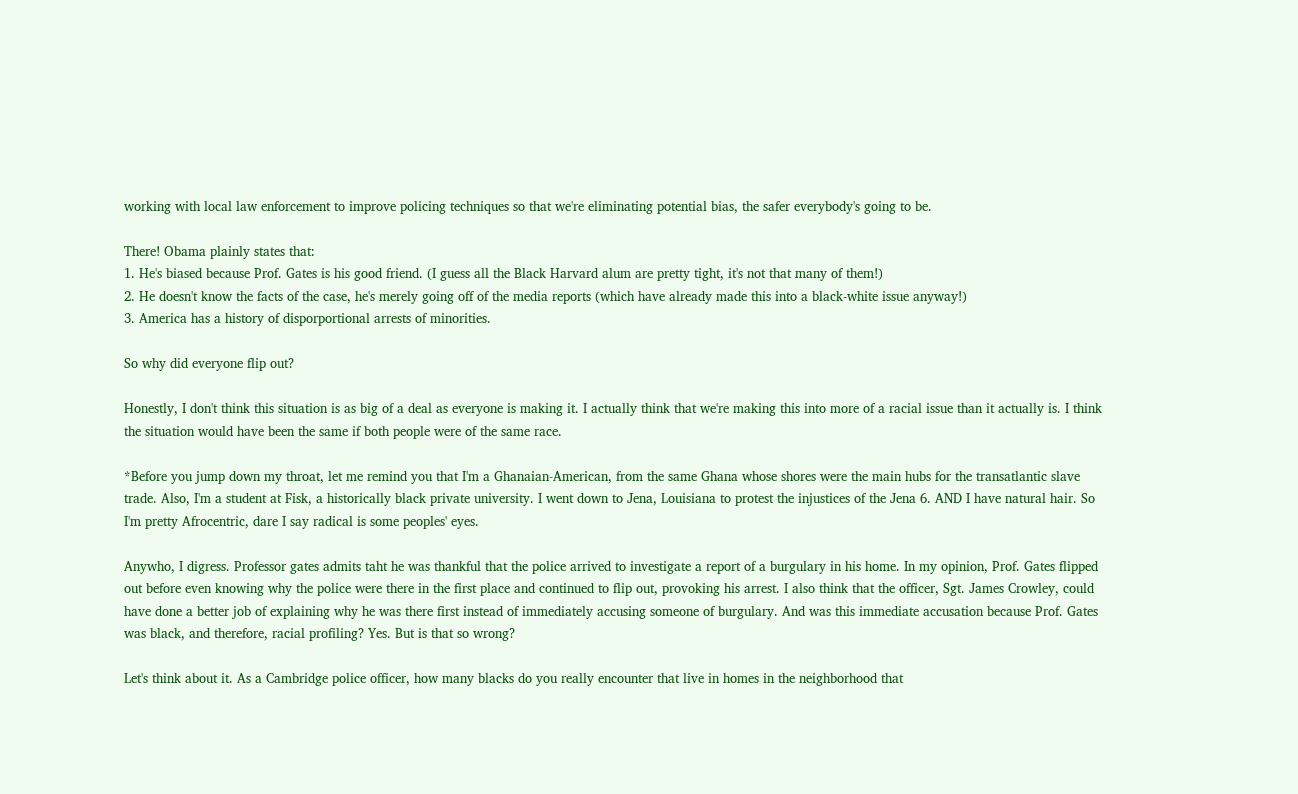working with local law enforcement to improve policing techniques so that we're eliminating potential bias, the safer everybody's going to be.

There! Obama plainly states that:
1. He's biased because Prof. Gates is his good friend. (I guess all the Black Harvard alum are pretty tight, it's not that many of them!)
2. He doesn't know the facts of the case, he's merely going off of the media reports (which have already made this into a black-white issue anyway!)
3. America has a history of disporportional arrests of minorities.

So why did everyone flip out?

Honestly, I don't think this situation is as big of a deal as everyone is making it. I actually think that we're making this into more of a racial issue than it actually is. I think the situation would have been the same if both people were of the same race.

*Before you jump down my throat, let me remind you that I'm a Ghanaian-American, from the same Ghana whose shores were the main hubs for the transatlantic slave trade. Also, I'm a student at Fisk, a historically black private university. I went down to Jena, Louisiana to protest the injustices of the Jena 6. AND I have natural hair. So I'm pretty Afrocentric, dare I say radical is some peoples' eyes.

Anywho, I digress. Professor gates admits taht he was thankful that the police arrived to investigate a report of a burgulary in his home. In my opinion, Prof. Gates flipped out before even knowing why the police were there in the first place and continued to flip out, provoking his arrest. I also think that the officer, Sgt. James Crowley, could have done a better job of explaining why he was there first instead of immediately accusing someone of burgulary. And was this immediate accusation because Prof. Gates was black, and therefore, racial profiling? Yes. But is that so wrong?

Let's think about it. As a Cambridge police officer, how many blacks do you really encounter that live in homes in the neighborhood that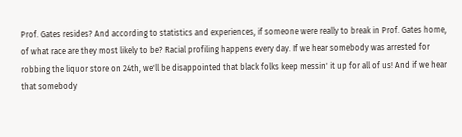Prof. Gates resides? And according to statistics and experiences, if someone were really to break in Prof. Gates home, of what race are they most likely to be? Racial profiling happens every day. If we hear somebody was arrested for robbing the liquor store on 24th, we'll be disappointed that black folks keep messin' it up for all of us! And if we hear that somebody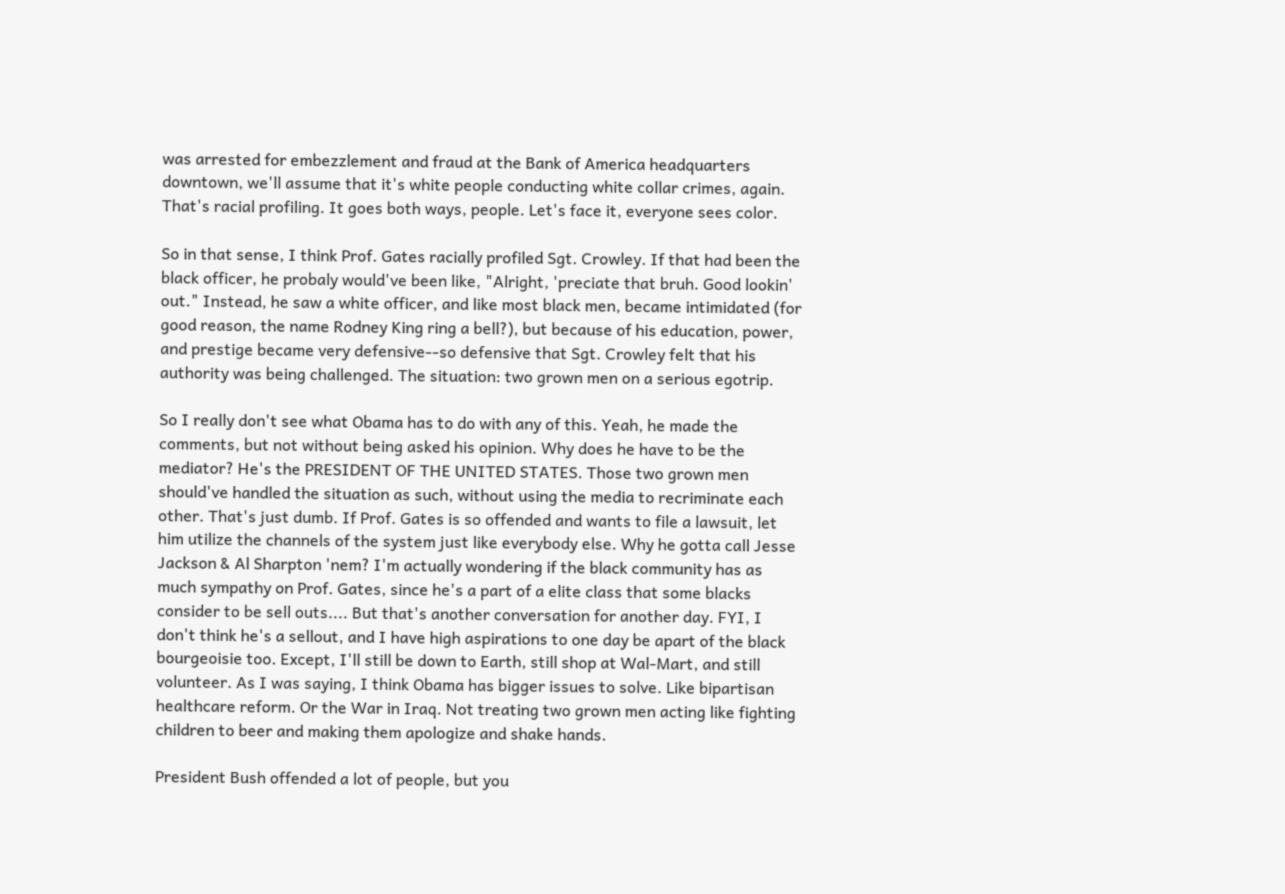was arrested for embezzlement and fraud at the Bank of America headquarters downtown, we'll assume that it's white people conducting white collar crimes, again. That's racial profiling. It goes both ways, people. Let's face it, everyone sees color.

So in that sense, I think Prof. Gates racially profiled Sgt. Crowley. If that had been the black officer, he probaly would've been like, "Alright, 'preciate that bruh. Good lookin' out." Instead, he saw a white officer, and like most black men, became intimidated (for good reason, the name Rodney King ring a bell?), but because of his education, power, and prestige became very defensive--so defensive that Sgt. Crowley felt that his authority was being challenged. The situation: two grown men on a serious egotrip.

So I really don't see what Obama has to do with any of this. Yeah, he made the comments, but not without being asked his opinion. Why does he have to be the mediator? He's the PRESIDENT OF THE UNITED STATES. Those two grown men should've handled the situation as such, without using the media to recriminate each other. That's just dumb. If Prof. Gates is so offended and wants to file a lawsuit, let him utilize the channels of the system just like everybody else. Why he gotta call Jesse Jackson & Al Sharpton 'nem? I'm actually wondering if the black community has as much sympathy on Prof. Gates, since he's a part of a elite class that some blacks consider to be sell outs.... But that's another conversation for another day. FYI, I don't think he's a sellout, and I have high aspirations to one day be apart of the black bourgeoisie too. Except, I'll still be down to Earth, still shop at Wal-Mart, and still volunteer. As I was saying, I think Obama has bigger issues to solve. Like bipartisan healthcare reform. Or the War in Iraq. Not treating two grown men acting like fighting children to beer and making them apologize and shake hands.

President Bush offended a lot of people, but you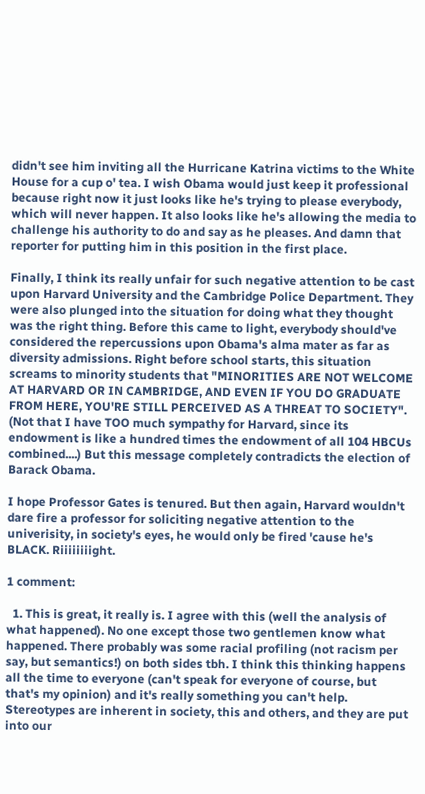didn't see him inviting all the Hurricane Katrina victims to the White House for a cup o' tea. I wish Obama would just keep it professional because right now it just looks like he's trying to please everybody, which will never happen. It also looks like he's allowing the media to challenge his authority to do and say as he pleases. And damn that reporter for putting him in this position in the first place.

Finally, I think its really unfair for such negative attention to be cast upon Harvard University and the Cambridge Police Department. They were also plunged into the situation for doing what they thought was the right thing. Before this came to light, everybody should've considered the repercussions upon Obama's alma mater as far as diversity admissions. Right before school starts, this situation screams to minority students that "MINORITIES ARE NOT WELCOME AT HARVARD OR IN CAMBRIDGE, AND EVEN IF YOU DO GRADUATE FROM HERE, YOU'RE STILL PERCEIVED AS A THREAT TO SOCIETY". (Not that I have TOO much sympathy for Harvard, since its endowment is like a hundred times the endowment of all 104 HBCUs combined....) But this message completely contradicts the election of Barack Obama.

I hope Professor Gates is tenured. But then again, Harvard wouldn't dare fire a professor for soliciting negative attention to the univerisity, in society's eyes, he would only be fired 'cause he's BLACK. Riiiiiiiight.

1 comment:

  1. This is great, it really is. I agree with this (well the analysis of what happened). No one except those two gentlemen know what happened. There probably was some racial profiling (not racism per say, but semantics!) on both sides tbh. I think this thinking happens all the time to everyone (can't speak for everyone of course, but that's my opinion) and it's really something you can't help. Stereotypes are inherent in society, this and others, and they are put into our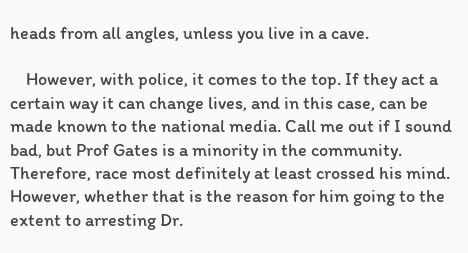heads from all angles, unless you live in a cave.

    However, with police, it comes to the top. If they act a certain way it can change lives, and in this case, can be made known to the national media. Call me out if I sound bad, but Prof Gates is a minority in the community. Therefore, race most definitely at least crossed his mind. However, whether that is the reason for him going to the extent to arresting Dr.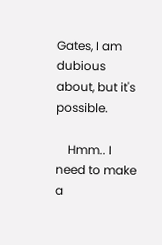Gates, I am dubious about, but it's possible.

    Hmm.. I need to make a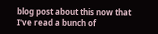blog post about this now that I've read a bunch of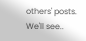others' posts. We'll see..